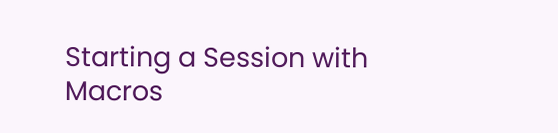Starting a Session with Macros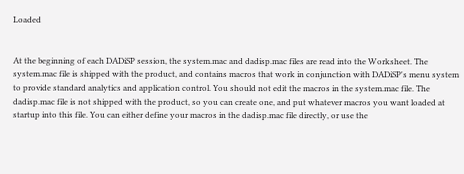Loaded


At the beginning of each DADiSP session, the system.mac and dadisp.mac files are read into the Worksheet. The system.mac file is shipped with the product, and contains macros that work in conjunction with DADiSP's menu system to provide standard analytics and application control. You should not edit the macros in the system.mac file. The dadisp.mac file is not shipped with the product, so you can create one, and put whatever macros you want loaded at startup into this file. You can either define your macros in the dadisp.mac file directly, or use the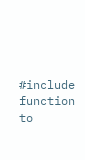#include function to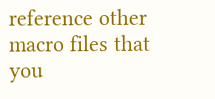reference other macro files that you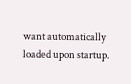want automatically loaded upon startup.